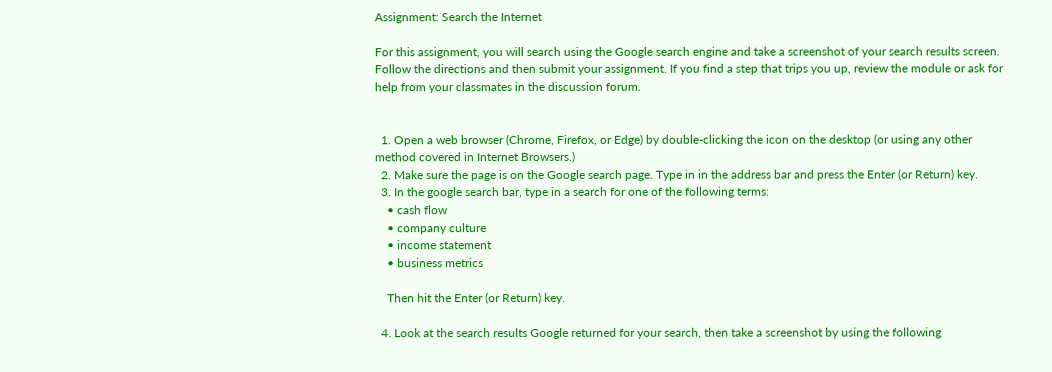Assignment: Search the Internet

For this assignment, you will search using the Google search engine and take a screenshot of your search results screen. Follow the directions and then submit your assignment. If you find a step that trips you up, review the module or ask for help from your classmates in the discussion forum.


  1. Open a web browser (Chrome, Firefox, or Edge) by double-clicking the icon on the desktop (or using any other method covered in Internet Browsers.)
  2. Make sure the page is on the Google search page. Type in in the address bar and press the Enter (or Return) key.
  3. In the google search bar, type in a search for one of the following terms:
    • cash flow
    • company culture
    • income statement
    • business metrics

    Then hit the Enter (or Return) key.

  4. Look at the search results Google returned for your search, then take a screenshot by using the following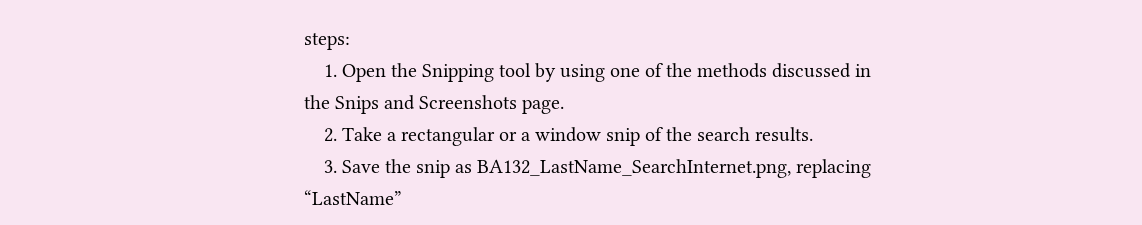steps:
    1. Open the Snipping tool by using one of the methods discussed in the Snips and Screenshots page.
    2. Take a rectangular or a window snip of the search results.
    3. Save the snip as BA132_LastName_SearchInternet.png, replacing “LastName”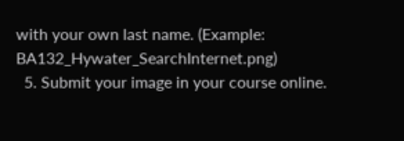with your own last name. (Example: BA132_Hywater_SearchInternet.png)
  5. Submit your image in your course online.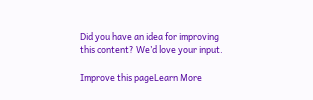Did you have an idea for improving this content? We’d love your input.

Improve this pageLearn More